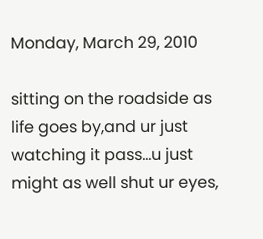Monday, March 29, 2010

sitting on the roadside as life goes by,and ur just watching it pass...u just might as well shut ur eyes,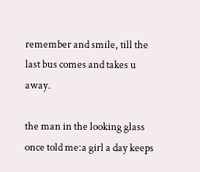remember and smile, till the last bus comes and takes u away.

the man in the looking glass once told me:a girl a day keeps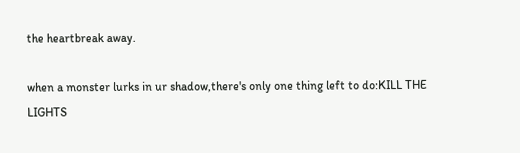the heartbreak away.

when a monster lurks in ur shadow,there's only one thing left to do:KILL THE LIGHTS